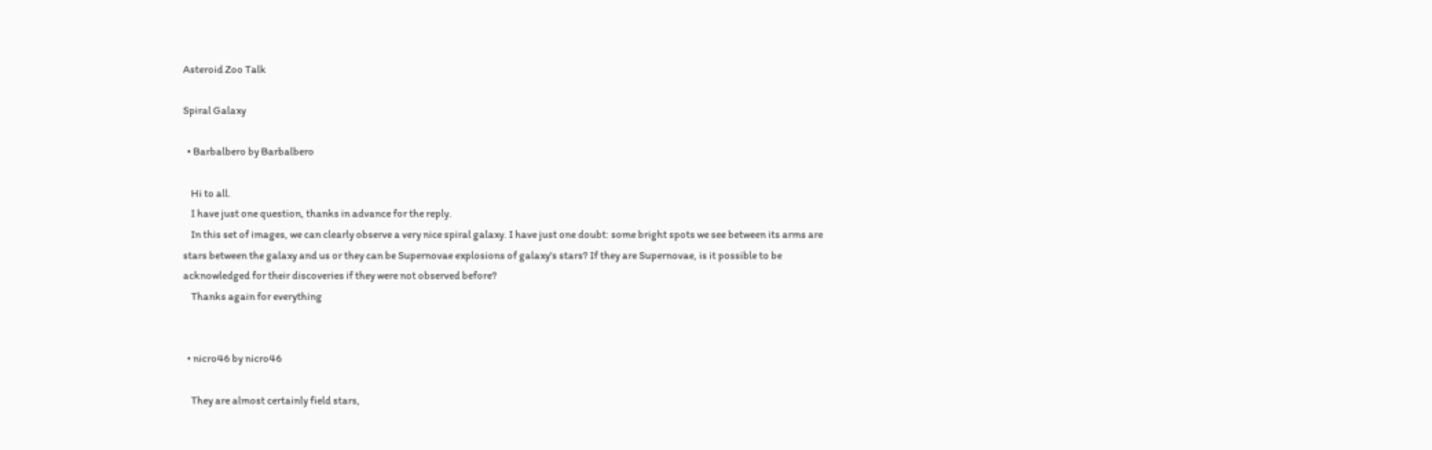Asteroid Zoo Talk

Spiral Galaxy

  • Barbalbero by Barbalbero

    Hi to all.
    I have just one question, thanks in advance for the reply.
    In this set of images, we can clearly observe a very nice spiral galaxy. I have just one doubt: some bright spots we see between its arms are stars between the galaxy and us or they can be Supernovae explosions of galaxy's stars? If they are Supernovae, is it possible to be acknowledged for their discoveries if they were not observed before?
    Thanks again for everything


  • nicro46 by nicro46

    They are almost certainly field stars,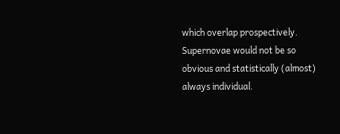which overlap prospectively. Supernovae would not be so obvious and statistically (almost) always individual.